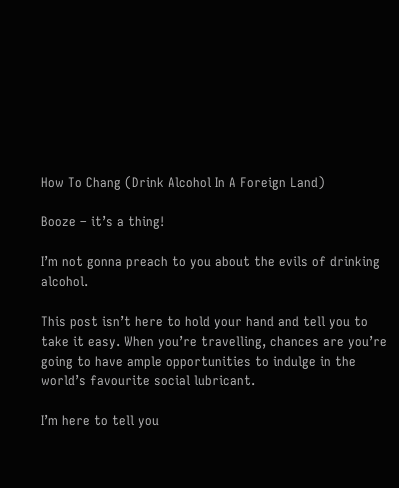How To Chang (Drink Alcohol In A Foreign Land)

Booze – it’s a thing!

I’m not gonna preach to you about the evils of drinking alcohol.

This post isn’t here to hold your hand and tell you to take it easy. When you’re travelling, chances are you’re  going to have ample opportunities to indulge in the world’s favourite social lubricant.

I’m here to tell you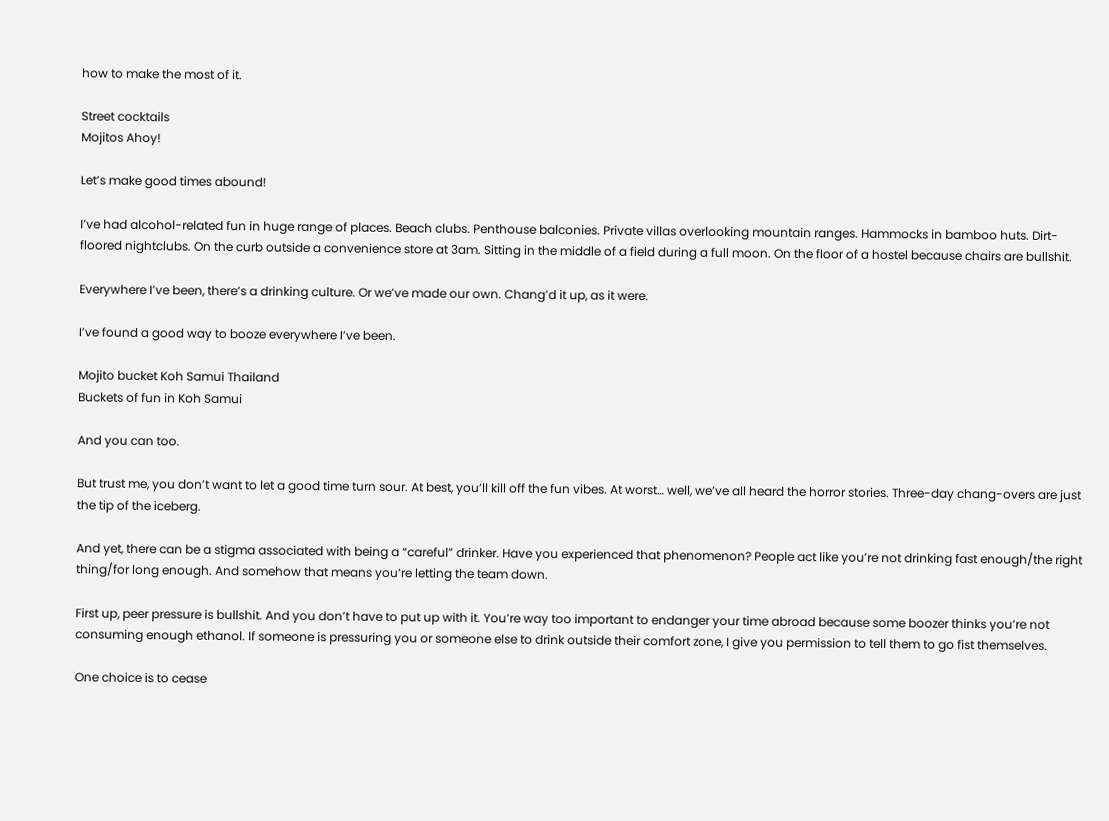how to make the most of it.

Street cocktails
Mojitos Ahoy!

Let’s make good times abound!

I’ve had alcohol-related fun in huge range of places. Beach clubs. Penthouse balconies. Private villas overlooking mountain ranges. Hammocks in bamboo huts. Dirt-floored nightclubs. On the curb outside a convenience store at 3am. Sitting in the middle of a field during a full moon. On the floor of a hostel because chairs are bullshit.

Everywhere I’ve been, there’s a drinking culture. Or we’ve made our own. Chang’d it up, as it were.

I’ve found a good way to booze everywhere I’ve been.

Mojito bucket Koh Samui Thailand
Buckets of fun in Koh Samui

And you can too.

But trust me, you don’t want to let a good time turn sour. At best, you’ll kill off the fun vibes. At worst… well, we’ve all heard the horror stories. Three-day chang-overs are just the tip of the iceberg.

And yet, there can be a stigma associated with being a “careful” drinker. Have you experienced that phenomenon? People act like you’re not drinking fast enough/the right thing/for long enough. And somehow that means you’re letting the team down.

First up, peer pressure is bullshit. And you don’t have to put up with it. You’re way too important to endanger your time abroad because some boozer thinks you’re not consuming enough ethanol. If someone is pressuring you or someone else to drink outside their comfort zone, I give you permission to tell them to go fist themselves.

One choice is to cease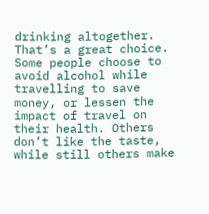drinking altogether. That’s a great choice. Some people choose to avoid alcohol while travelling to save money, or lessen the impact of travel on their health. Others don’t like the taste, while still others make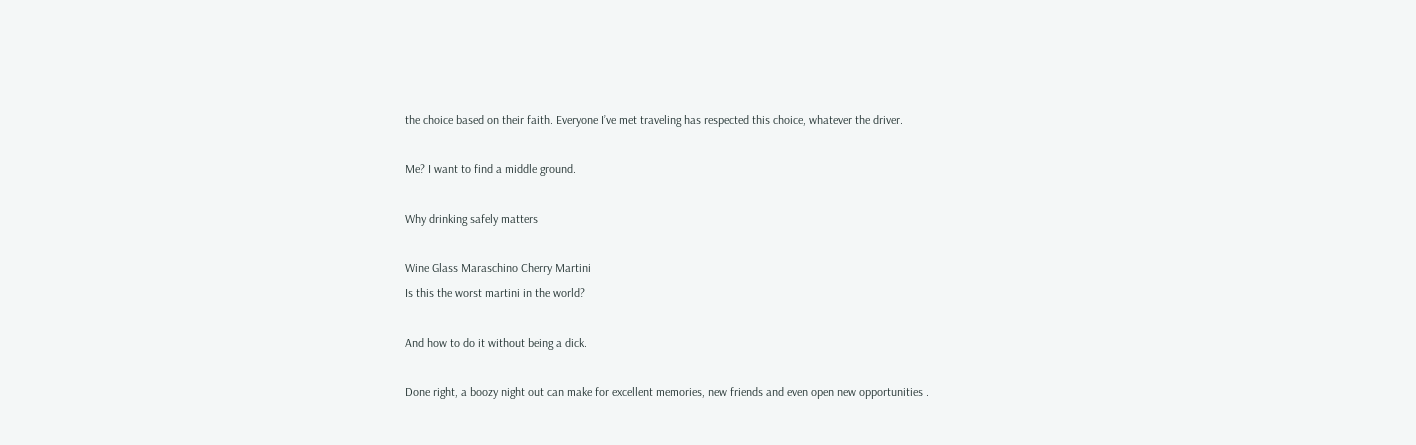the choice based on their faith. Everyone I’ve met traveling has respected this choice, whatever the driver.

Me? I want to find a middle ground.

Why drinking safely matters

Wine Glass Maraschino Cherry Martini
Is this the worst martini in the world?

And how to do it without being a dick.

Done right, a boozy night out can make for excellent memories, new friends and even open new opportunities .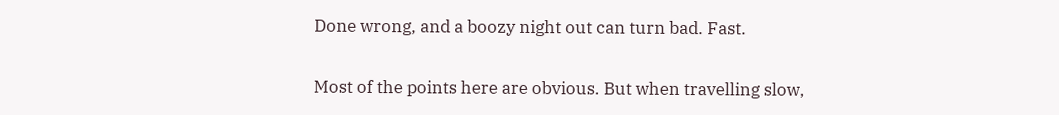Done wrong, and a boozy night out can turn bad. Fast.

Most of the points here are obvious. But when travelling slow,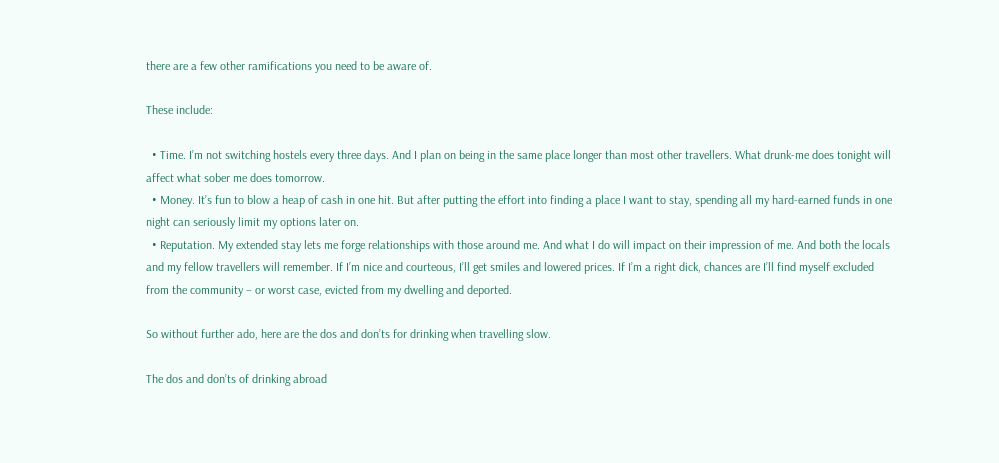there are a few other ramifications you need to be aware of.

These include:

  • Time. I’m not switching hostels every three days. And I plan on being in the same place longer than most other travellers. What drunk-me does tonight will affect what sober me does tomorrow.
  • Money. It’s fun to blow a heap of cash in one hit. But after putting the effort into finding a place I want to stay, spending all my hard-earned funds in one night can seriously limit my options later on.
  • Reputation. My extended stay lets me forge relationships with those around me. And what I do will impact on their impression of me. And both the locals and my fellow travellers will remember. If I’m nice and courteous, I’ll get smiles and lowered prices. If I’m a right dick, chances are I’ll find myself excluded from the community – or worst case, evicted from my dwelling and deported.

So without further ado, here are the dos and don’ts for drinking when travelling slow.

The dos and don’ts of drinking abroad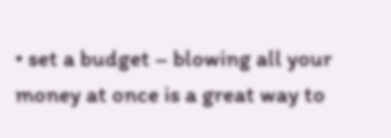• set a budget – blowing all your money at once is a great way to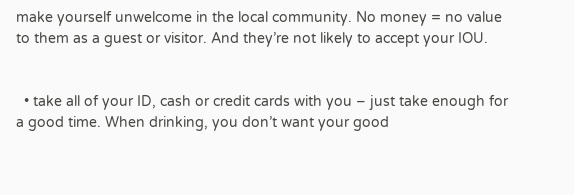make yourself unwelcome in the local community. No money = no value to them as a guest or visitor. And they’re not likely to accept your IOU.


  • take all of your ID, cash or credit cards with you – just take enough for a good time. When drinking, you don’t want your good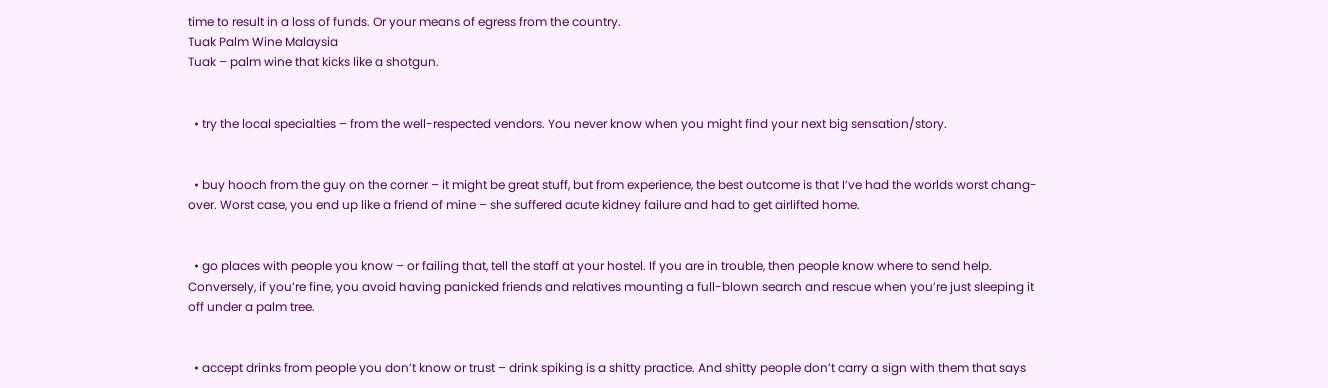time to result in a loss of funds. Or your means of egress from the country.
Tuak Palm Wine Malaysia
Tuak – palm wine that kicks like a shotgun.


  • try the local specialties – from the well-respected vendors. You never know when you might find your next big sensation/story.


  • buy hooch from the guy on the corner – it might be great stuff, but from experience, the best outcome is that I’ve had the worlds worst chang-over. Worst case, you end up like a friend of mine – she suffered acute kidney failure and had to get airlifted home.


  • go places with people you know – or failing that, tell the staff at your hostel. If you are in trouble, then people know where to send help. Conversely, if you’re fine, you avoid having panicked friends and relatives mounting a full-blown search and rescue when you’re just sleeping it off under a palm tree.


  • accept drinks from people you don’t know or trust – drink spiking is a shitty practice. And shitty people don’t carry a sign with them that says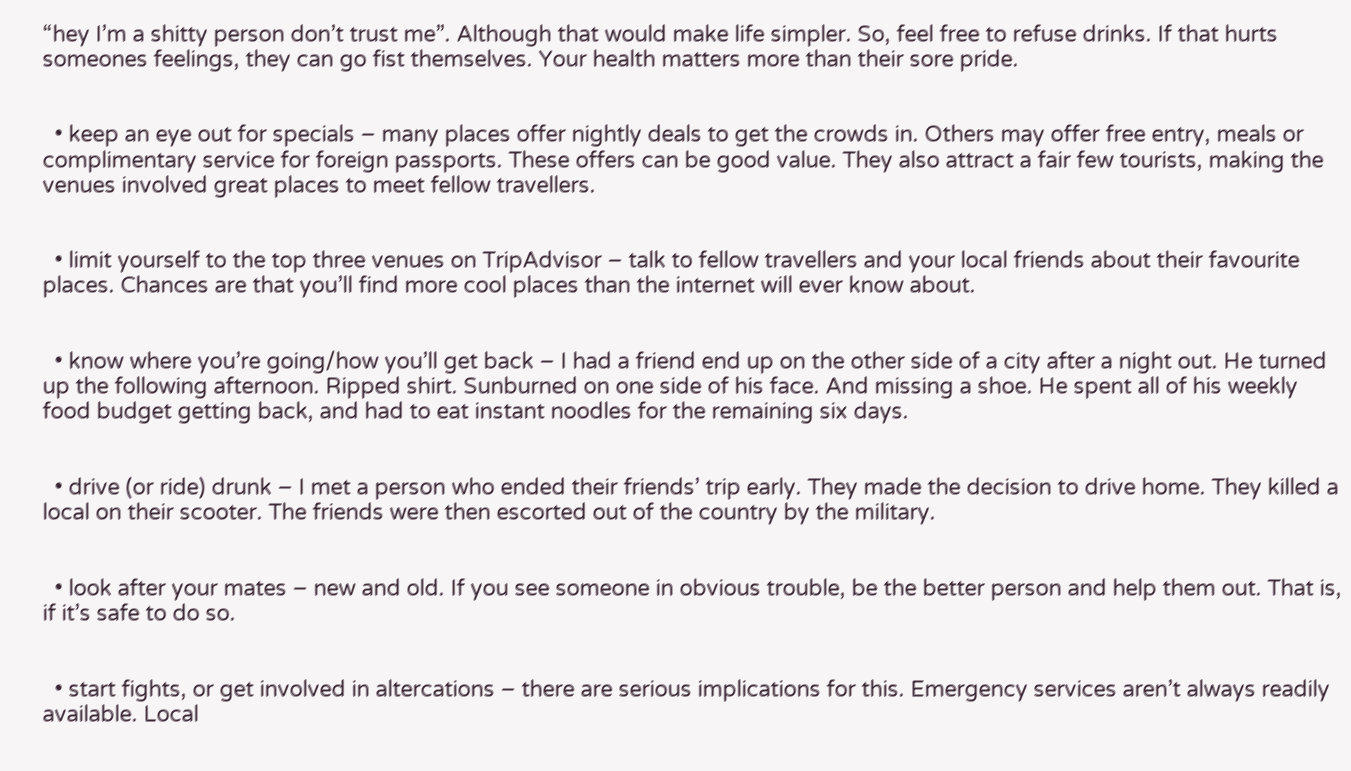“hey I’m a shitty person don’t trust me”. Although that would make life simpler. So, feel free to refuse drinks. If that hurts someones feelings, they can go fist themselves. Your health matters more than their sore pride.


  • keep an eye out for specials – many places offer nightly deals to get the crowds in. Others may offer free entry, meals or complimentary service for foreign passports. These offers can be good value. They also attract a fair few tourists, making the venues involved great places to meet fellow travellers.


  • limit yourself to the top three venues on TripAdvisor – talk to fellow travellers and your local friends about their favourite places. Chances are that you’ll find more cool places than the internet will ever know about.


  • know where you’re going/how you’ll get back – I had a friend end up on the other side of a city after a night out. He turned up the following afternoon. Ripped shirt. Sunburned on one side of his face. And missing a shoe. He spent all of his weekly food budget getting back, and had to eat instant noodles for the remaining six days.


  • drive (or ride) drunk – I met a person who ended their friends’ trip early. They made the decision to drive home. They killed a local on their scooter. The friends were then escorted out of the country by the military.


  • look after your mates – new and old. If you see someone in obvious trouble, be the better person and help them out. That is, if it’s safe to do so.


  • start fights, or get involved in altercations – there are serious implications for this. Emergency services aren’t always readily available. Local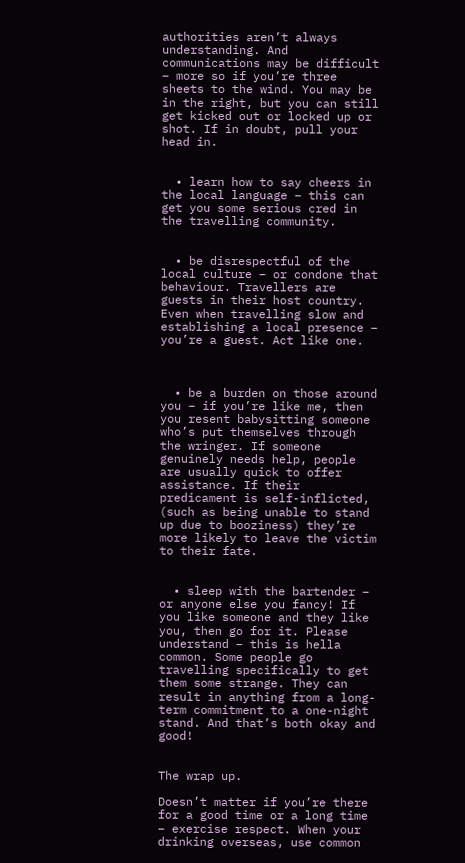authorities aren’t always understanding. And communications may be difficult – more so if you’re three sheets to the wind. You may be in the right, but you can still get kicked out or locked up or shot. If in doubt, pull your head in.


  • learn how to say cheers in  the local language – this can get you some serious cred in the travelling community.


  • be disrespectful of the local culture – or condone that behaviour. Travellers are guests in their host country. Even when travelling slow and establishing a local presence – you’re a guest. Act like one.



  • be a burden on those around you – if you’re like me, then you resent babysitting someone who’s put themselves through the wringer. If someone genuinely needs help, people are usually quick to offer assistance. If their predicament is self-inflicted, (such as being unable to stand up due to booziness) they’re more likely to leave the victim to their fate.


  • sleep with the bartender – or anyone else you fancy! If you like someone and they like you, then go for it. Please understand – this is hella common. Some people go travelling specifically to get them some strange. They can result in anything from a long-term commitment to a one-night stand. And that’s both okay and good!


The wrap up.

Doesn’t matter if you’re there for a good time or a long time – exercise respect. When your drinking overseas, use common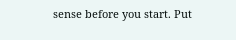sense before you start. Put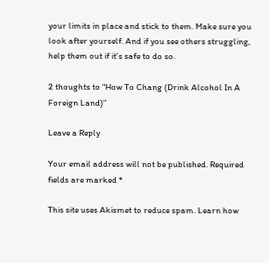your limits in place and stick to them. Make sure you look after yourself. And if you see others struggling, help them out if it’s safe to do so.

2 thoughts to “How To Chang (Drink Alcohol In A Foreign Land)”

Leave a Reply

Your email address will not be published. Required fields are marked *

This site uses Akismet to reduce spam. Learn how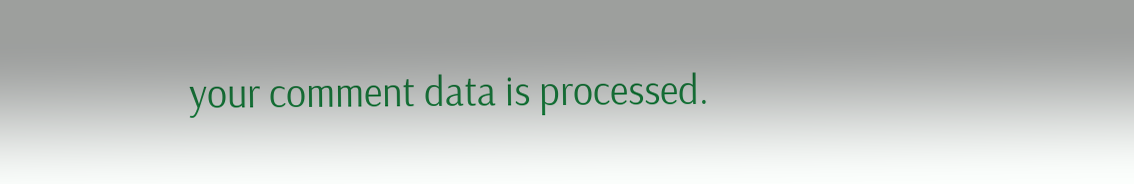your comment data is processed.